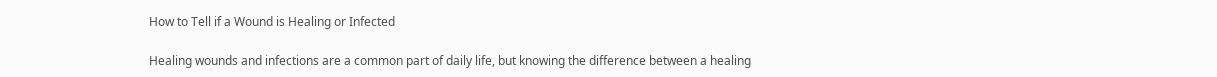How to Tell if a Wound is Healing or Infected

Healing wounds and infections are a common part of daily life, but knowing the difference between a healing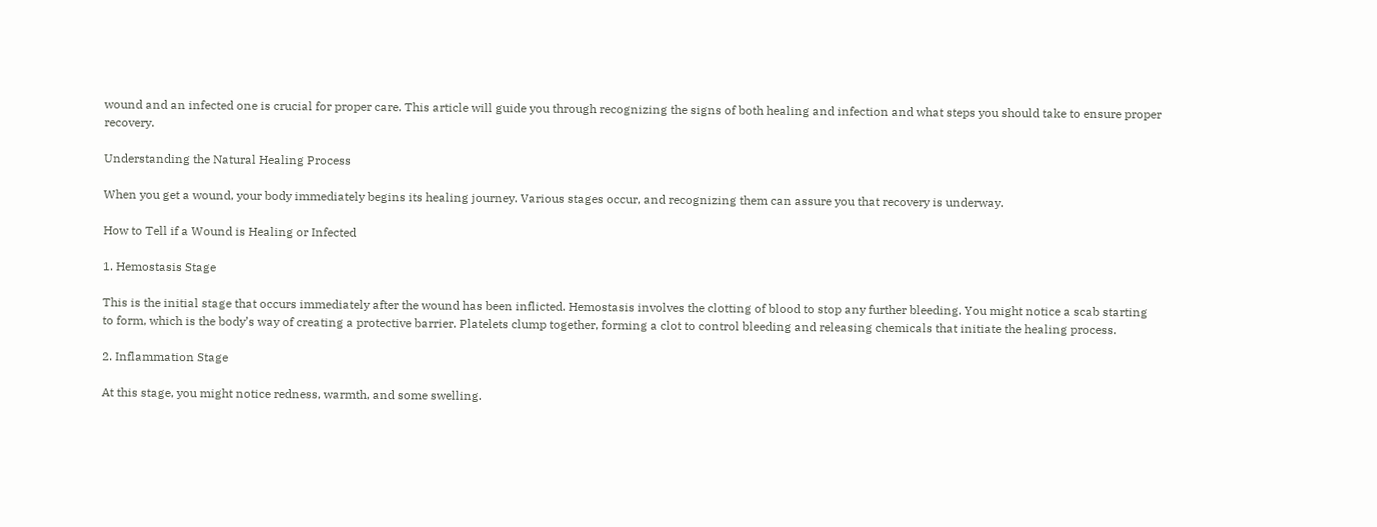wound and an infected one is crucial for proper care. This article will guide you through recognizing the signs of both healing and infection and what steps you should take to ensure proper recovery.

Understanding the Natural Healing Process

When you get a wound, your body immediately begins its healing journey. Various stages occur, and recognizing them can assure you that recovery is underway.

How to Tell if a Wound is Healing or Infected

1. Hemostasis Stage

This is the initial stage that occurs immediately after the wound has been inflicted. Hemostasis involves the clotting of blood to stop any further bleeding. You might notice a scab starting to form, which is the body’s way of creating a protective barrier. Platelets clump together, forming a clot to control bleeding and releasing chemicals that initiate the healing process.

2. Inflammation Stage

At this stage, you might notice redness, warmth, and some swelling.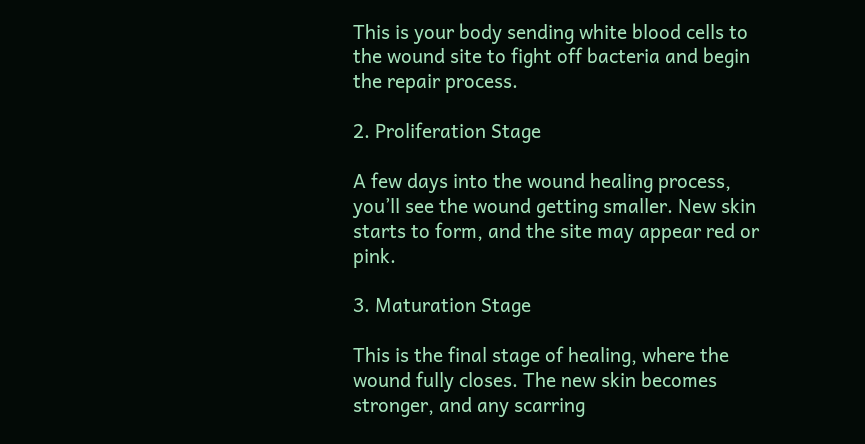This is your body sending white blood cells to the wound site to fight off bacteria and begin the repair process.

2. Proliferation Stage

A few days into the wound healing process, you’ll see the wound getting smaller. New skin starts to form, and the site may appear red or pink.

3. Maturation Stage

This is the final stage of healing, where the wound fully closes. The new skin becomes stronger, and any scarring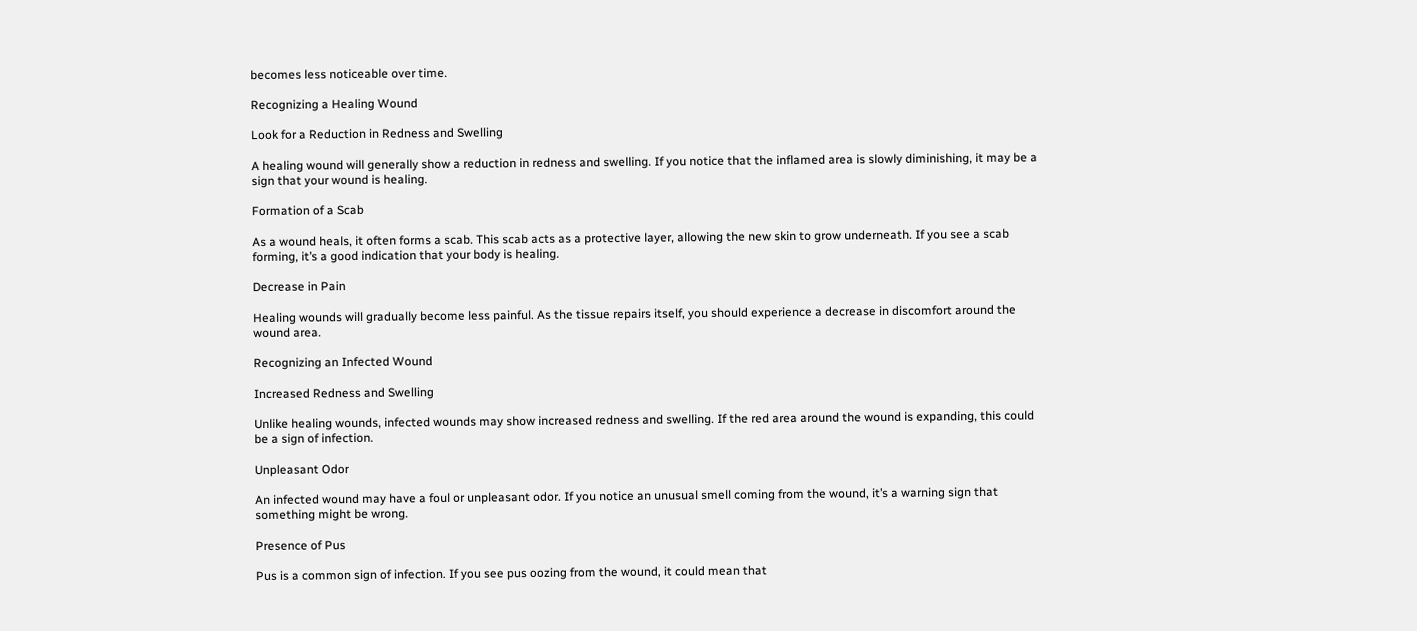becomes less noticeable over time.

Recognizing a Healing Wound

Look for a Reduction in Redness and Swelling

A healing wound will generally show a reduction in redness and swelling. If you notice that the inflamed area is slowly diminishing, it may be a sign that your wound is healing.

Formation of a Scab

As a wound heals, it often forms a scab. This scab acts as a protective layer, allowing the new skin to grow underneath. If you see a scab forming, it’s a good indication that your body is healing.

Decrease in Pain

Healing wounds will gradually become less painful. As the tissue repairs itself, you should experience a decrease in discomfort around the wound area.

Recognizing an Infected Wound

Increased Redness and Swelling

Unlike healing wounds, infected wounds may show increased redness and swelling. If the red area around the wound is expanding, this could be a sign of infection.

Unpleasant Odor

An infected wound may have a foul or unpleasant odor. If you notice an unusual smell coming from the wound, it’s a warning sign that something might be wrong.

Presence of Pus

Pus is a common sign of infection. If you see pus oozing from the wound, it could mean that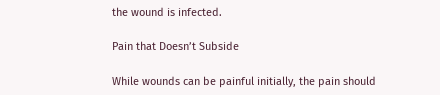the wound is infected.

Pain that Doesn’t Subside

While wounds can be painful initially, the pain should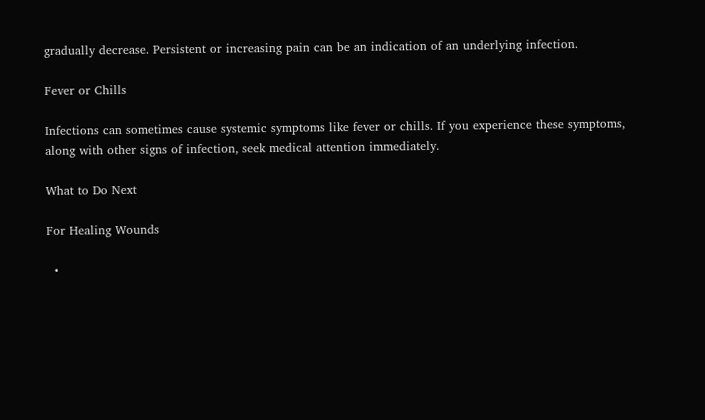gradually decrease. Persistent or increasing pain can be an indication of an underlying infection.

Fever or Chills

Infections can sometimes cause systemic symptoms like fever or chills. If you experience these symptoms, along with other signs of infection, seek medical attention immediately.

What to Do Next

For Healing Wounds

  •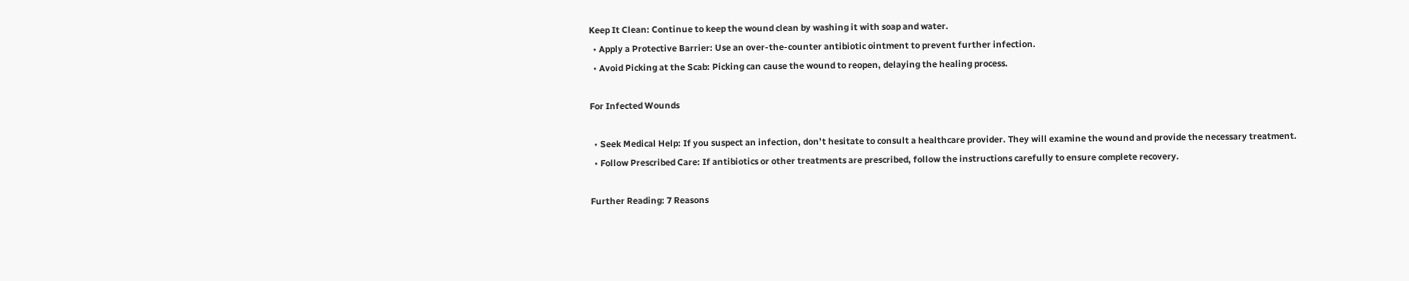Keep It Clean: Continue to keep the wound clean by washing it with soap and water.
  • Apply a Protective Barrier: Use an over-the-counter antibiotic ointment to prevent further infection.
  • Avoid Picking at the Scab: Picking can cause the wound to reopen, delaying the healing process.

For Infected Wounds

  • Seek Medical Help: If you suspect an infection, don’t hesitate to consult a healthcare provider. They will examine the wound and provide the necessary treatment.
  • Follow Prescribed Care: If antibiotics or other treatments are prescribed, follow the instructions carefully to ensure complete recovery.

Further Reading: 7 Reasons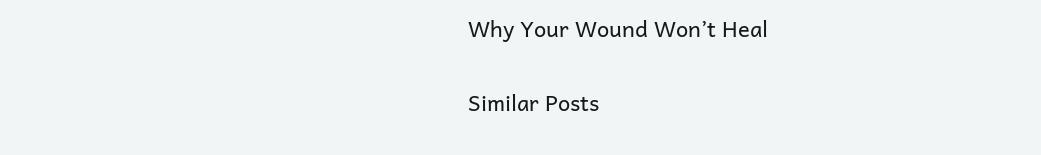Why Your Wound Won’t Heal

Similar Posts